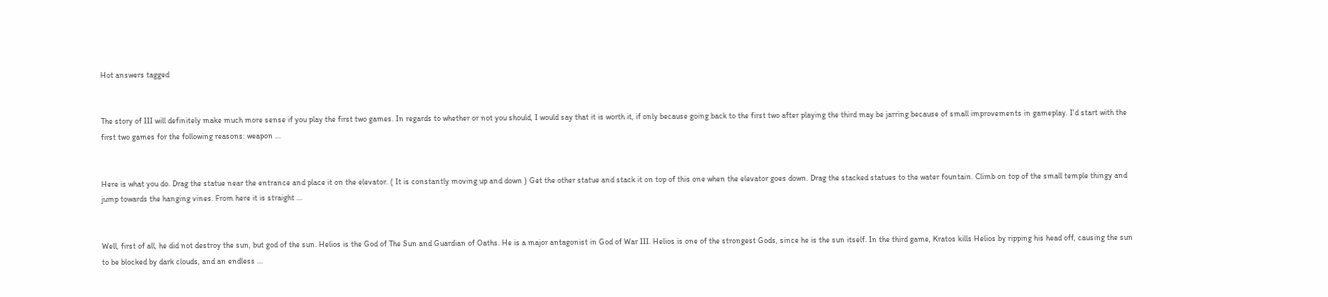Hot answers tagged


The story of III will definitely make much more sense if you play the first two games. In regards to whether or not you should, I would say that it is worth it, if only because going back to the first two after playing the third may be jarring because of small improvements in gameplay. I'd start with the first two games for the following reasons: weapon ...


Here is what you do. Drag the statue near the entrance and place it on the elevator. ( It is constantly moving up and down ) Get the other statue and stack it on top of this one when the elevator goes down. Drag the stacked statues to the water fountain. Climb on top of the small temple thingy and jump towards the hanging vines. From here it is straight ...


Well, first of all, he did not destroy the sun, but god of the sun. Helios is the God of The Sun and Guardian of Oaths. He is a major antagonist in God of War III. Helios is one of the strongest Gods, since he is the sun itself. In the third game, Kratos kills Helios by ripping his head off, causing the sun to be blocked by dark clouds, and an endless ...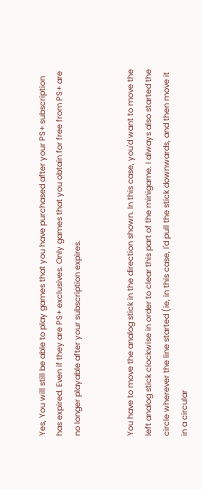Yes, You will still be able to play games that you have purchased after your PS+ subscription has expired. Even if they are PS+ exclusives. Only games that you obtain for free from PS+ are no longer playable after your subscription expires.


You have to move the analog stick in the direction shown. In this case, you'd want to move the left analog stick clockwise in order to clear this part of the minigame. I always also started the circle wherever the line started (ie, in this case, I'd pull the stick downwards, and then move it in a circular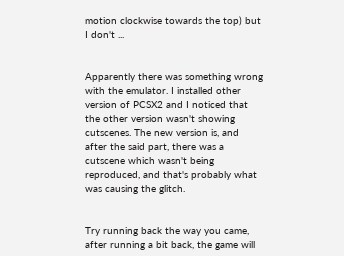motion clockwise towards the top) but I don't ...


Apparently there was something wrong with the emulator. I installed other version of PCSX2 and I noticed that the other version wasn't showing cutscenes. The new version is, and after the said part, there was a cutscene which wasn't being reproduced, and that's probably what was causing the glitch.


Try running back the way you came, after running a bit back, the game will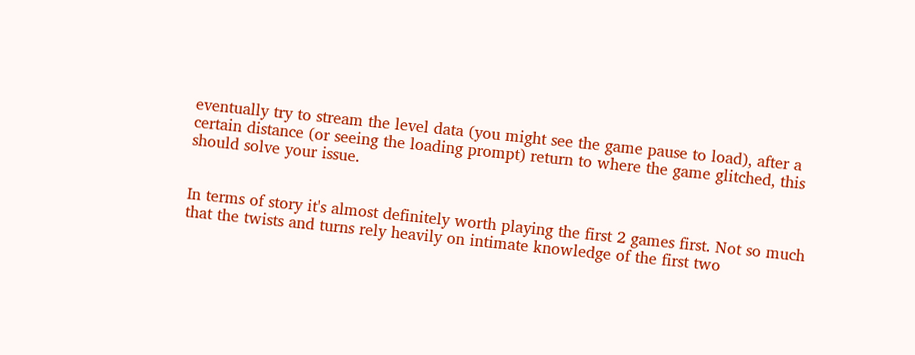eventually try to stream the level data (you might see the game pause to load), after a certain distance (or seeing the loading prompt) return to where the game glitched, this should solve your issue.


In terms of story it's almost definitely worth playing the first 2 games first. Not so much that the twists and turns rely heavily on intimate knowledge of the first two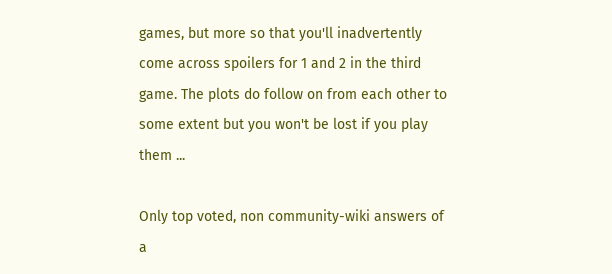games, but more so that you'll inadvertently come across spoilers for 1 and 2 in the third game. The plots do follow on from each other to some extent but you won't be lost if you play them ...

Only top voted, non community-wiki answers of a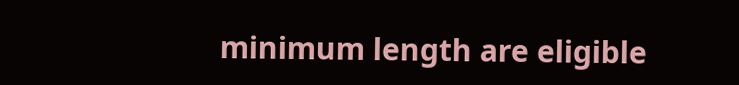minimum length are eligible